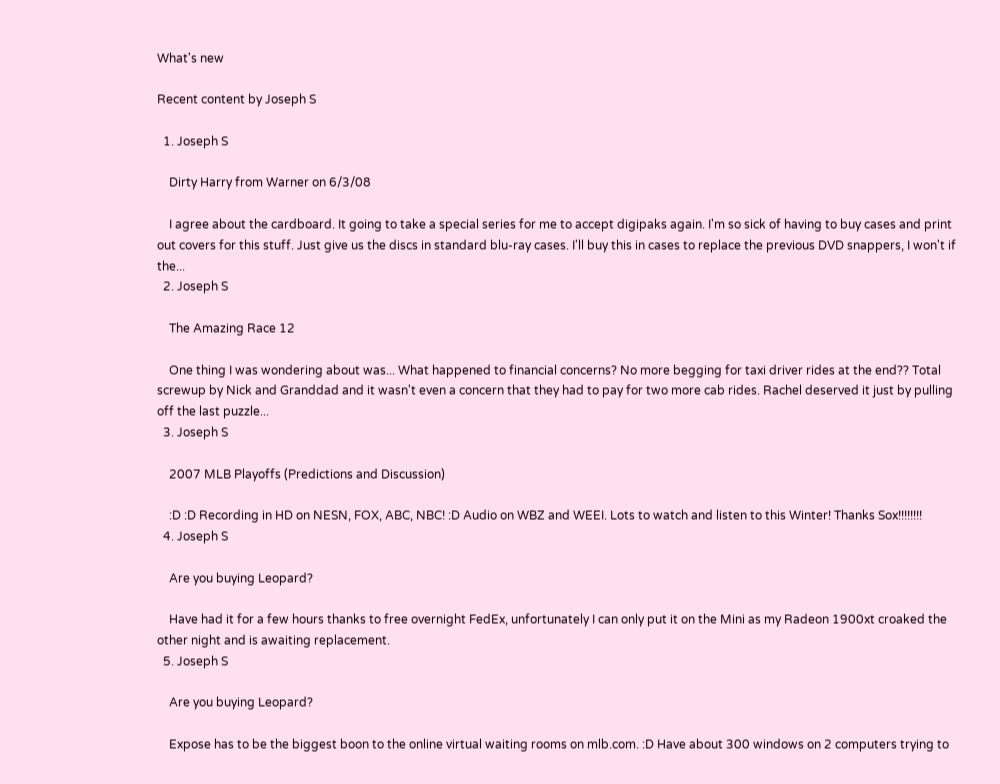What's new

Recent content by Joseph S

  1. Joseph S

    Dirty Harry from Warner on 6/3/08

    I agree about the cardboard. It going to take a special series for me to accept digipaks again. I'm so sick of having to buy cases and print out covers for this stuff. Just give us the discs in standard blu-ray cases. I'll buy this in cases to replace the previous DVD snappers, I won't if the...
  2. Joseph S

    The Amazing Race 12

    One thing I was wondering about was... What happened to financial concerns? No more begging for taxi driver rides at the end?? Total screwup by Nick and Granddad and it wasn't even a concern that they had to pay for two more cab rides. Rachel deserved it just by pulling off the last puzzle...
  3. Joseph S

    2007 MLB Playoffs (Predictions and Discussion)

    :D :D Recording in HD on NESN, FOX, ABC, NBC! :D Audio on WBZ and WEEI. Lots to watch and listen to this Winter! Thanks Sox!!!!!!!!
  4. Joseph S

    Are you buying Leopard?

    Have had it for a few hours thanks to free overnight FedEx, unfortunately I can only put it on the Mini as my Radeon 1900xt croaked the other night and is awaiting replacement.
  5. Joseph S

    Are you buying Leopard?

    Expose has to be the biggest boon to the online virtual waiting rooms on mlb.com. :D Have about 300 windows on 2 computers trying to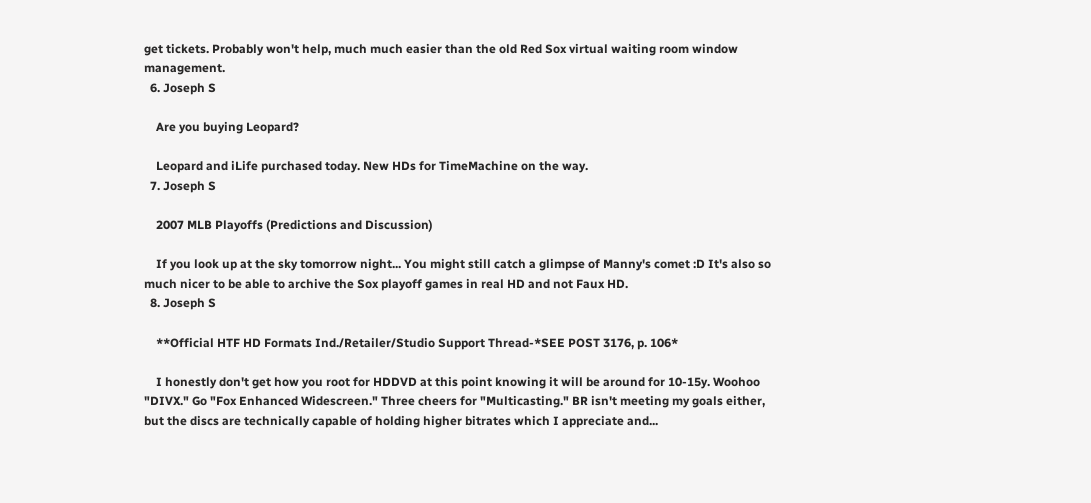get tickets. Probably won't help, much much easier than the old Red Sox virtual waiting room window management.
  6. Joseph S

    Are you buying Leopard?

    Leopard and iLife purchased today. New HDs for TimeMachine on the way.
  7. Joseph S

    2007 MLB Playoffs (Predictions and Discussion)

    If you look up at the sky tomorrow night... You might still catch a glimpse of Manny's comet :D It's also so much nicer to be able to archive the Sox playoff games in real HD and not Faux HD.
  8. Joseph S

    **Official HTF HD Formats Ind./Retailer/Studio Support Thread-*SEE POST 3176, p. 106*

    I honestly don't get how you root for HDDVD at this point knowing it will be around for 10-15y. Woohoo "DIVX." Go "Fox Enhanced Widescreen." Three cheers for "Multicasting." BR isn't meeting my goals either, but the discs are technically capable of holding higher bitrates which I appreciate and...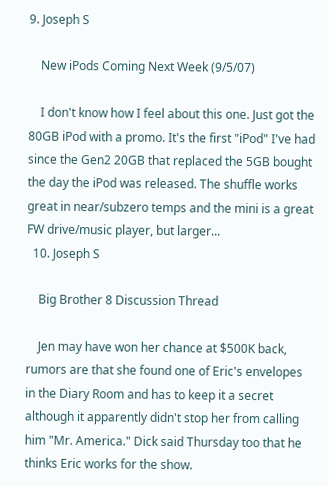9. Joseph S

    New iPods Coming Next Week (9/5/07)

    I don't know how I feel about this one. Just got the 80GB iPod with a promo. It's the first "iPod" I've had since the Gen2 20GB that replaced the 5GB bought the day the iPod was released. The shuffle works great in near/subzero temps and the mini is a great FW drive/music player, but larger...
  10. Joseph S

    Big Brother 8 Discussion Thread

    Jen may have won her chance at $500K back, rumors are that she found one of Eric's envelopes in the Diary Room and has to keep it a secret although it apparently didn't stop her from calling him "Mr. America." Dick said Thursday too that he thinks Eric works for the show.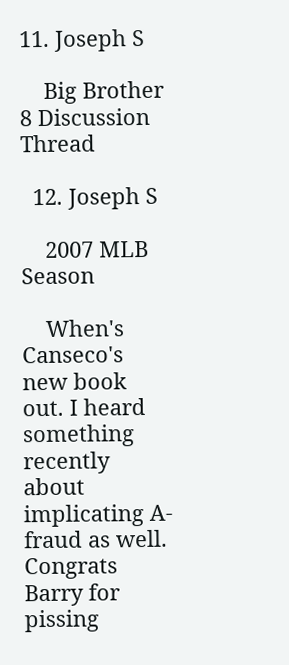11. Joseph S

    Big Brother 8 Discussion Thread

  12. Joseph S

    2007 MLB Season

    When's Canseco's new book out. I heard something recently about implicating A-fraud as well. Congrats Barry for pissing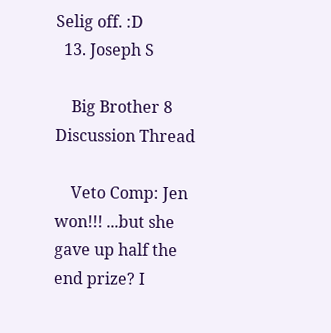Selig off. :D
  13. Joseph S

    Big Brother 8 Discussion Thread

    Veto Comp: Jen won!!! ...but she gave up half the end prize? I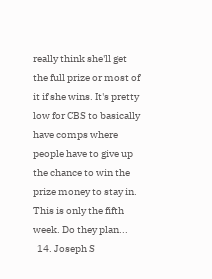really think she'll get the full prize or most of it if she wins. It's pretty low for CBS to basically have comps where people have to give up the chance to win the prize money to stay in. This is only the fifth week. Do they plan...
  14. Joseph S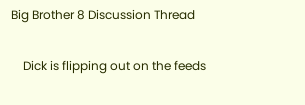Big Brother 8 Discussion Thread

    Dick is flipping out on the feeds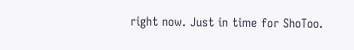right now. Just in time for ShoToo.